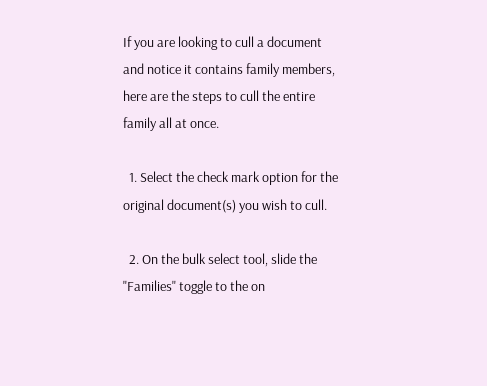If you are looking to cull a document and notice it contains family members, here are the steps to cull the entire family all at once.

  1. Select the check mark option for the original document(s) you wish to cull.

  2. On the bulk select tool, slide the "Families" toggle to the on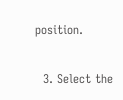position.

  3. Select the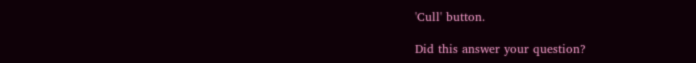'Cull' button.

Did this answer your question?